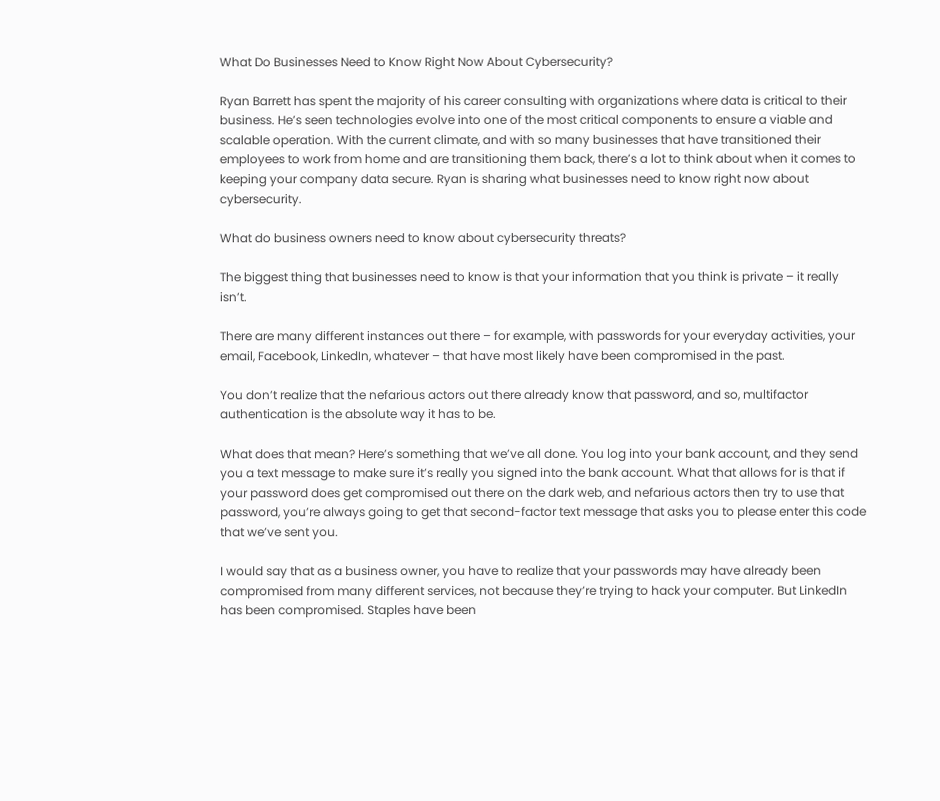What Do Businesses Need to Know Right Now About Cybersecurity?

Ryan Barrett has spent the majority of his career consulting with organizations where data is critical to their business. He’s seen technologies evolve into one of the most critical components to ensure a viable and scalable operation. With the current climate, and with so many businesses that have transitioned their employees to work from home and are transitioning them back, there’s a lot to think about when it comes to keeping your company data secure. Ryan is sharing what businesses need to know right now about cybersecurity.

What do business owners need to know about cybersecurity threats?

The biggest thing that businesses need to know is that your information that you think is private – it really isn’t.

There are many different instances out there – for example, with passwords for your everyday activities, your email, Facebook, LinkedIn, whatever – that have most likely have been compromised in the past.

You don’t realize that the nefarious actors out there already know that password, and so, multifactor authentication is the absolute way it has to be.

What does that mean? Here’s something that we’ve all done. You log into your bank account, and they send you a text message to make sure it’s really you signed into the bank account. What that allows for is that if your password does get compromised out there on the dark web, and nefarious actors then try to use that password, you’re always going to get that second-factor text message that asks you to please enter this code that we’ve sent you.

I would say that as a business owner, you have to realize that your passwords may have already been compromised from many different services, not because they’re trying to hack your computer. But LinkedIn has been compromised. Staples have been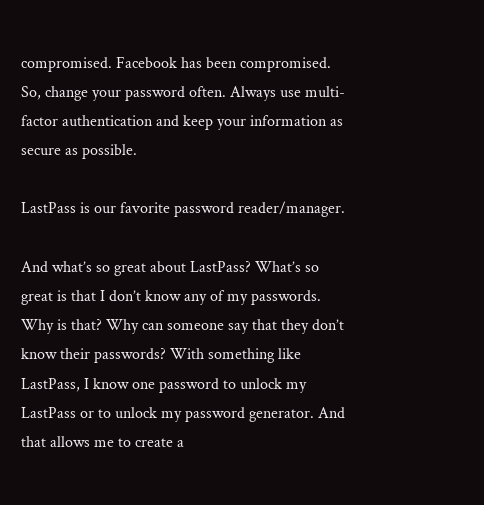compromised. Facebook has been compromised. So, change your password often. Always use multi-factor authentication and keep your information as secure as possible.

LastPass is our favorite password reader/manager.

And what’s so great about LastPass? What’s so great is that I don’t know any of my passwords. Why is that? Why can someone say that they don’t know their passwords? With something like LastPass, I know one password to unlock my LastPass or to unlock my password generator. And that allows me to create a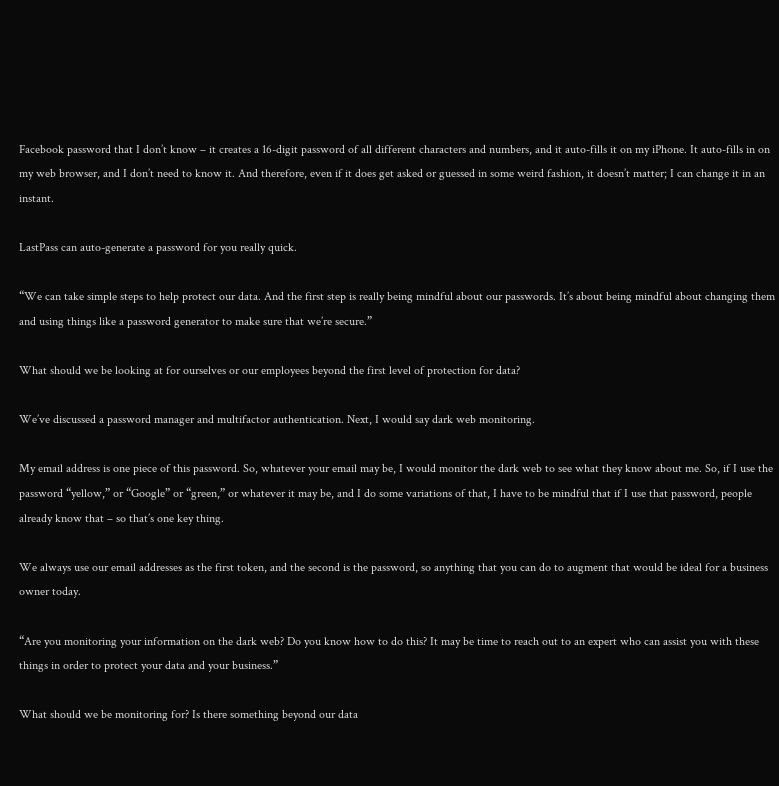Facebook password that I don’t know – it creates a 16-digit password of all different characters and numbers, and it auto-fills it on my iPhone. It auto-fills in on my web browser, and I don’t need to know it. And therefore, even if it does get asked or guessed in some weird fashion, it doesn’t matter; I can change it in an instant.

LastPass can auto-generate a password for you really quick.

“We can take simple steps to help protect our data. And the first step is really being mindful about our passwords. It’s about being mindful about changing them and using things like a password generator to make sure that we’re secure.”

What should we be looking at for ourselves or our employees beyond the first level of protection for data?

We’ve discussed a password manager and multifactor authentication. Next, I would say dark web monitoring.

My email address is one piece of this password. So, whatever your email may be, I would monitor the dark web to see what they know about me. So, if I use the password “yellow,” or “Google” or “green,” or whatever it may be, and I do some variations of that, I have to be mindful that if I use that password, people already know that – so that’s one key thing.

We always use our email addresses as the first token, and the second is the password, so anything that you can do to augment that would be ideal for a business owner today.

“Are you monitoring your information on the dark web? Do you know how to do this? It may be time to reach out to an expert who can assist you with these things in order to protect your data and your business.”

What should we be monitoring for? Is there something beyond our data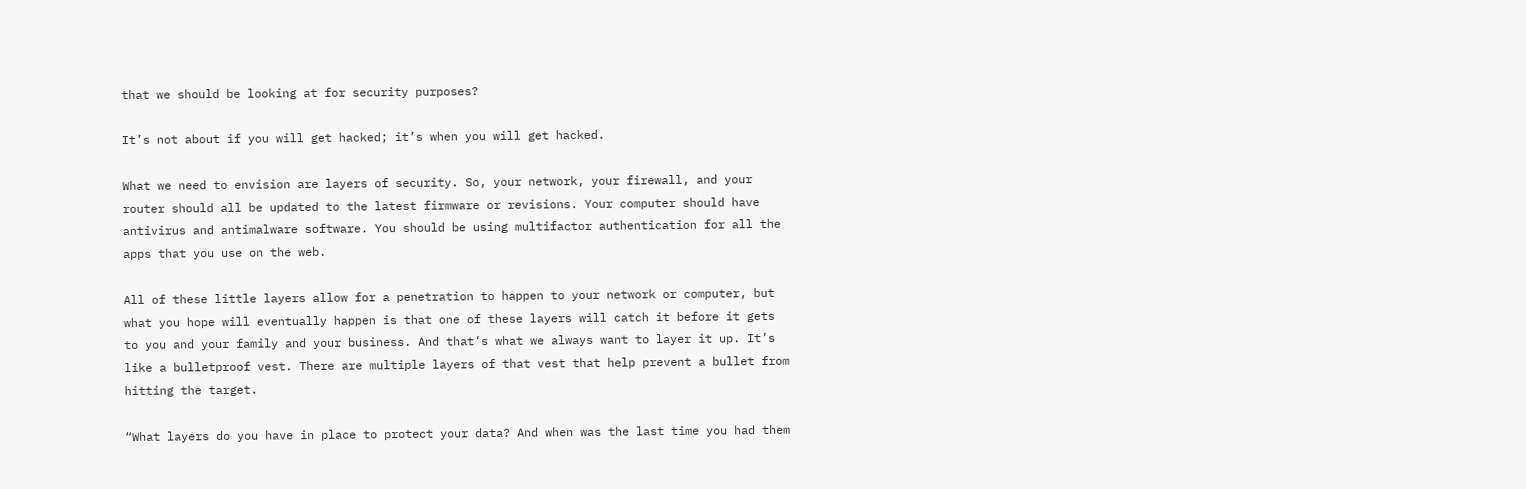that we should be looking at for security purposes?

It’s not about if you will get hacked; it’s when you will get hacked.

What we need to envision are layers of security. So, your network, your firewall, and your router should all be updated to the latest firmware or revisions. Your computer should have antivirus and antimalware software. You should be using multifactor authentication for all the apps that you use on the web.

All of these little layers allow for a penetration to happen to your network or computer, but what you hope will eventually happen is that one of these layers will catch it before it gets to you and your family and your business. And that’s what we always want to layer it up. It’s like a bulletproof vest. There are multiple layers of that vest that help prevent a bullet from hitting the target.

“What layers do you have in place to protect your data? And when was the last time you had them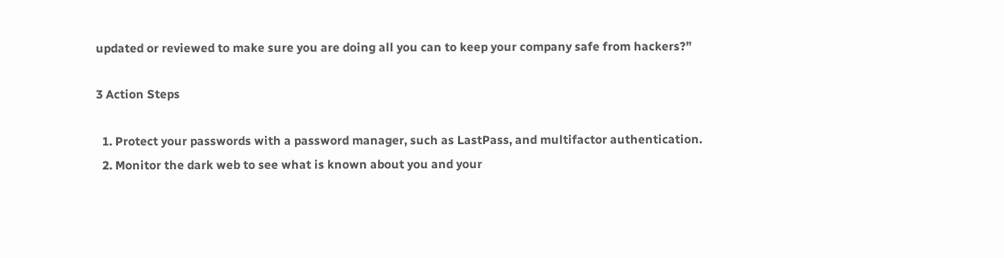updated or reviewed to make sure you are doing all you can to keep your company safe from hackers?”

3 Action Steps

  1. Protect your passwords with a password manager, such as LastPass, and multifactor authentication.
  2. Monitor the dark web to see what is known about you and your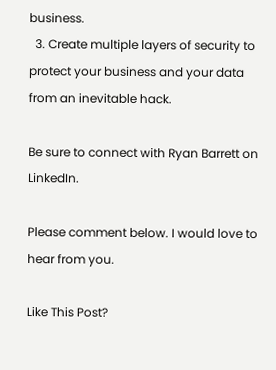business.
  3. Create multiple layers of security to protect your business and your data from an inevitable hack.

Be sure to connect with Ryan Barrett on LinkedIn.

Please comment below. I would love to hear from you.

Like This Post?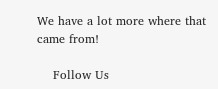We have a lot more where that came from!

    Follow Us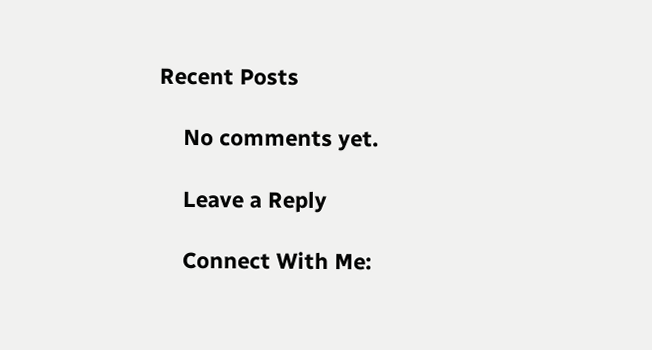Recent Posts

    No comments yet.

    Leave a Reply

    Connect With Me: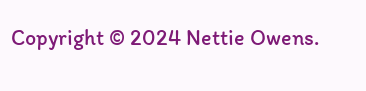Copyright © 2024 Nettie Owens.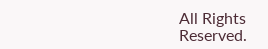All Rights Reserved.